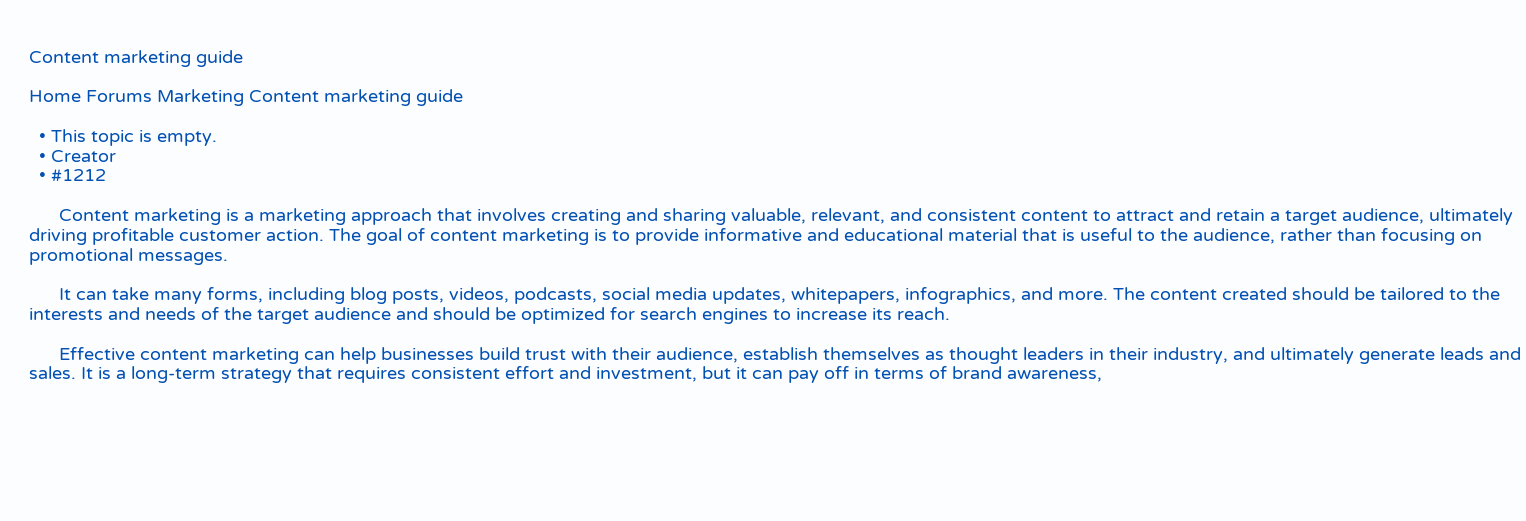Content marketing guide

Home Forums Marketing Content marketing guide

  • This topic is empty.
  • Creator
  • #1212

      Content marketing is a marketing approach that involves creating and sharing valuable, relevant, and consistent content to attract and retain a target audience, ultimately driving profitable customer action. The goal of content marketing is to provide informative and educational material that is useful to the audience, rather than focusing on promotional messages.

      It can take many forms, including blog posts, videos, podcasts, social media updates, whitepapers, infographics, and more. The content created should be tailored to the interests and needs of the target audience and should be optimized for search engines to increase its reach.

      Effective content marketing can help businesses build trust with their audience, establish themselves as thought leaders in their industry, and ultimately generate leads and sales. It is a long-term strategy that requires consistent effort and investment, but it can pay off in terms of brand awareness,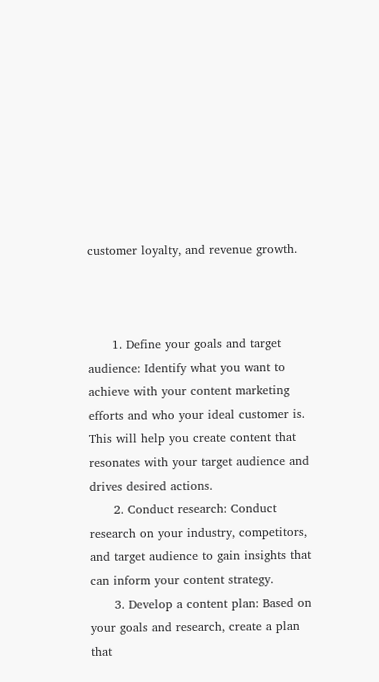customer loyalty, and revenue growth.



      1. Define your goals and target audience: Identify what you want to achieve with your content marketing efforts and who your ideal customer is. This will help you create content that resonates with your target audience and drives desired actions.
      2. Conduct research: Conduct research on your industry, competitors, and target audience to gain insights that can inform your content strategy.
      3. Develop a content plan: Based on your goals and research, create a plan that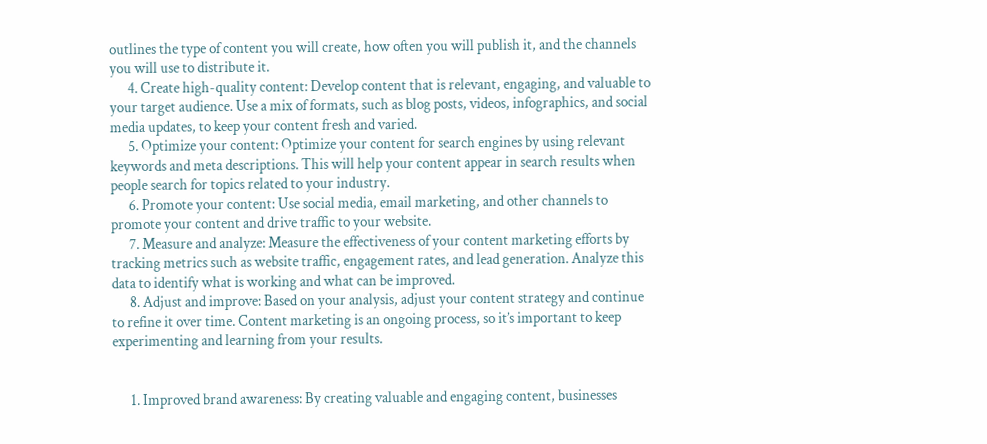outlines the type of content you will create, how often you will publish it, and the channels you will use to distribute it.
      4. Create high-quality content: Develop content that is relevant, engaging, and valuable to your target audience. Use a mix of formats, such as blog posts, videos, infographics, and social media updates, to keep your content fresh and varied.
      5. Optimize your content: Optimize your content for search engines by using relevant keywords and meta descriptions. This will help your content appear in search results when people search for topics related to your industry.
      6. Promote your content: Use social media, email marketing, and other channels to promote your content and drive traffic to your website.
      7. Measure and analyze: Measure the effectiveness of your content marketing efforts by tracking metrics such as website traffic, engagement rates, and lead generation. Analyze this data to identify what is working and what can be improved.
      8. Adjust and improve: Based on your analysis, adjust your content strategy and continue to refine it over time. Content marketing is an ongoing process, so it’s important to keep experimenting and learning from your results.


      1. Improved brand awareness: By creating valuable and engaging content, businesses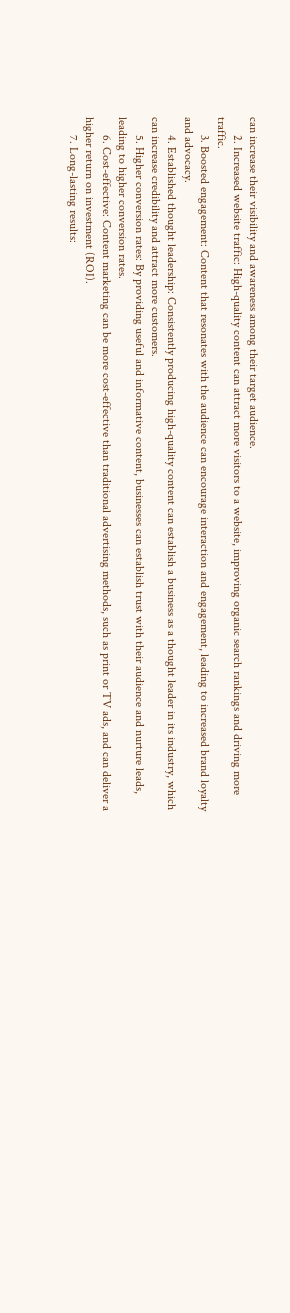can increase their visibility and awareness among their target audience.
      2. Increased website traffic: High-quality content can attract more visitors to a website, improving organic search rankings and driving more traffic.
      3. Boosted engagement: Content that resonates with the audience can encourage interaction and engagement, leading to increased brand loyalty and advocacy.
      4. Established thought leadership: Consistently producing high-quality content can establish a business as a thought leader in its industry, which can increase credibility and attract more customers.
      5. Higher conversion rates: By providing useful and informative content, businesses can establish trust with their audience and nurture leads, leading to higher conversion rates.
      6. Cost-effective: Content marketing can be more cost-effective than traditional advertising methods, such as print or TV ads, and can deliver a higher return on investment (ROI).
      7. Long-lasting results: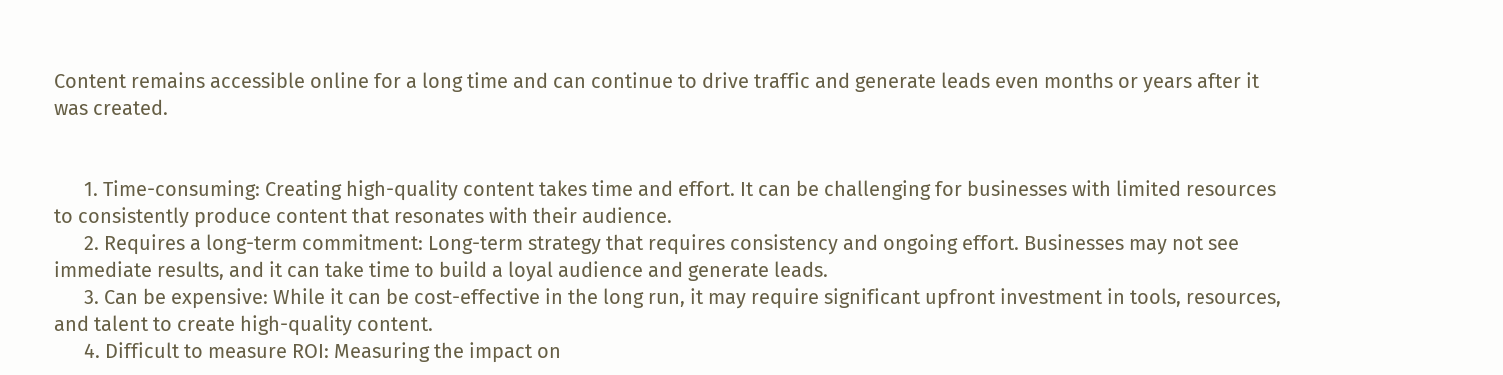Content remains accessible online for a long time and can continue to drive traffic and generate leads even months or years after it was created.


      1. Time-consuming: Creating high-quality content takes time and effort. It can be challenging for businesses with limited resources to consistently produce content that resonates with their audience.
      2. Requires a long-term commitment: Long-term strategy that requires consistency and ongoing effort. Businesses may not see immediate results, and it can take time to build a loyal audience and generate leads.
      3. Can be expensive: While it can be cost-effective in the long run, it may require significant upfront investment in tools, resources, and talent to create high-quality content.
      4. Difficult to measure ROI: Measuring the impact on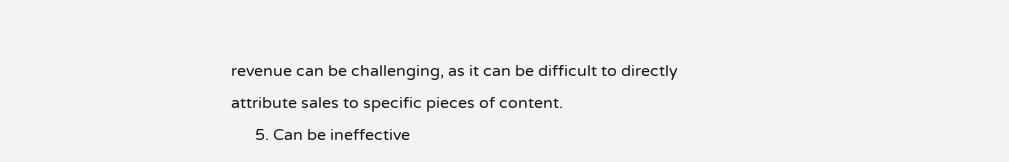revenue can be challenging, as it can be difficult to directly attribute sales to specific pieces of content.
      5. Can be ineffective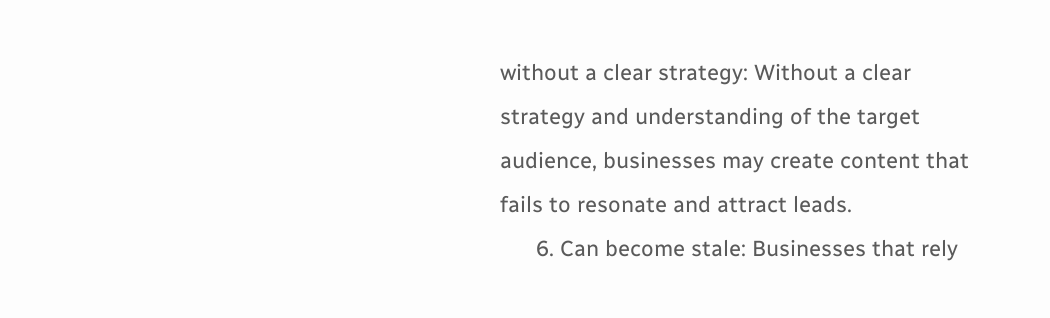without a clear strategy: Without a clear strategy and understanding of the target audience, businesses may create content that fails to resonate and attract leads.
      6. Can become stale: Businesses that rely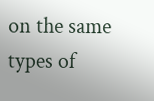on the same types of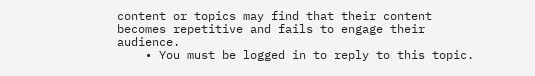content or topics may find that their content becomes repetitive and fails to engage their audience.
    • You must be logged in to reply to this topic.